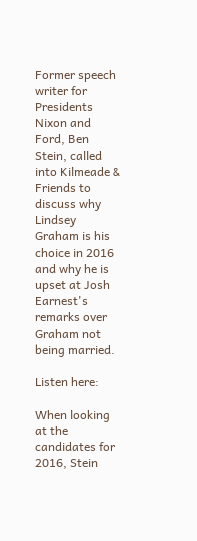Former speech writer for Presidents Nixon and Ford, Ben Stein, called into Kilmeade & Friends to discuss why Lindsey Graham is his choice in 2016 and why he is upset at Josh Earnest's remarks over Graham not being married.

Listen here:

When looking at the candidates for 2016, Stein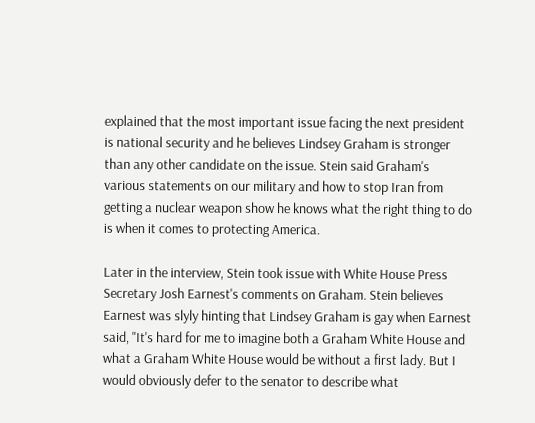explained that the most important issue facing the next president is national security and he believes Lindsey Graham is stronger than any other candidate on the issue. Stein said Graham's various statements on our military and how to stop Iran from getting a nuclear weapon show he knows what the right thing to do is when it comes to protecting America.

Later in the interview, Stein took issue with White House Press Secretary Josh Earnest's comments on Graham. Stein believes Earnest was slyly hinting that Lindsey Graham is gay when Earnest said, "It's hard for me to imagine both a Graham White House and what a Graham White House would be without a first lady. But I would obviously defer to the senator to describe what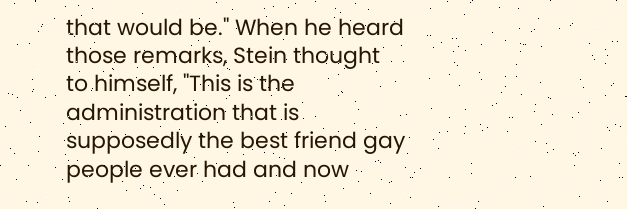that would be." When he heard those remarks, Stein thought to himself, "This is the administration that is supposedly the best friend gay people ever had and now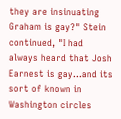they are insinuating Graham is gay?" Stein continued, "I had always heard that Josh Earnest is gay...and its sort of known in Washington circles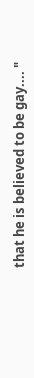that he is believed to be gay.... "